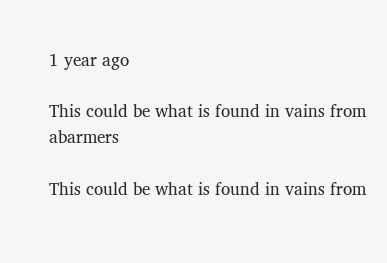1 year ago

This could be what is found in vains from abarmers

This could be what is found in vains from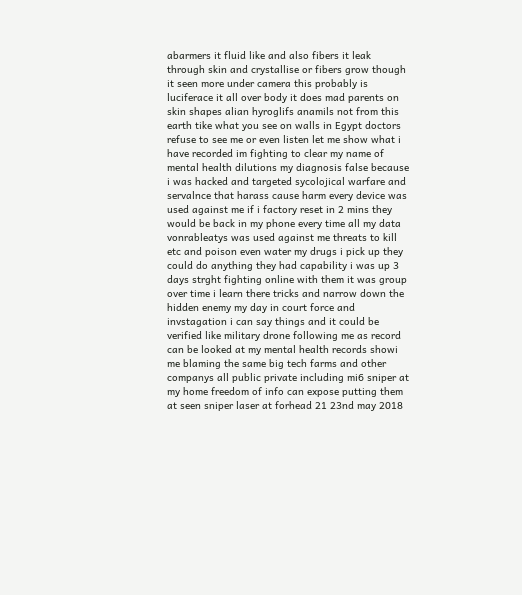abarmers it fluid like and also fibers it leak through skin and crystallise or fibers grow though it seen more under camera this probably is luciferace it all over body it does mad parents on skin shapes alian hyroglifs anamils not from this earth tike what you see on walls in Egypt doctors refuse to see me or even listen let me show what i have recorded im fighting to clear my name of mental health dilutions my diagnosis false because i was hacked and targeted sycolojical warfare and servalnce that harass cause harm every device was used against me if i factory reset in 2 mins they would be back in my phone every time all my data vonrableatys was used against me threats to kill etc and poison even water my drugs i pick up they could do anything they had capability i was up 3 days strght fighting online with them it was group over time i learn there tricks and narrow down the hidden enemy my day in court force and invstagation i can say things and it could be verified like military drone following me as record can be looked at my mental health records showi me blaming the same big tech farms and other companys all public private including mi6 sniper at my home freedom of info can expose putting them at seen sniper laser at forhead 21 23nd may 2018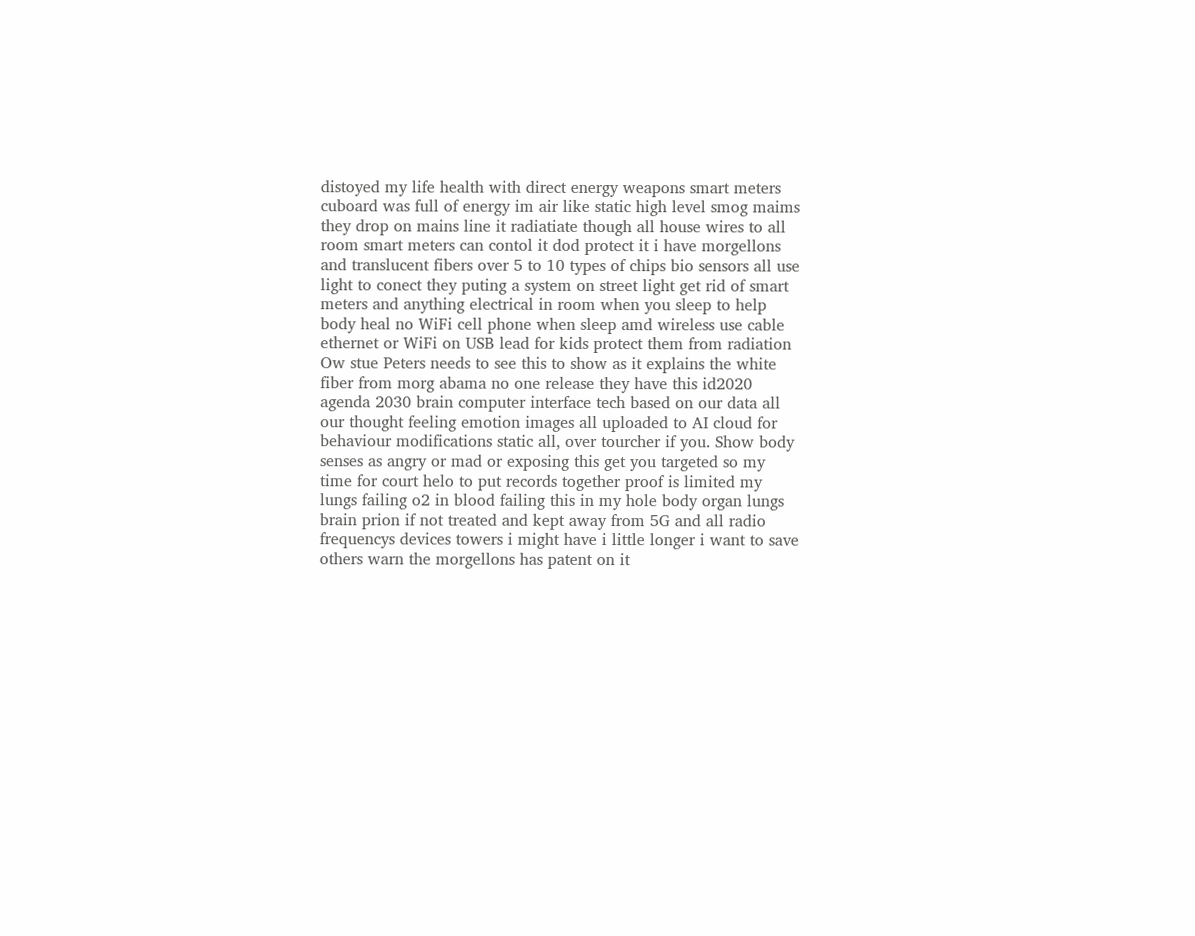distoyed my life health with direct energy weapons smart meters cuboard was full of energy im air like static high level smog maims they drop on mains line it radiatiate though all house wires to all room smart meters can contol it dod protect it i have morgellons and translucent fibers over 5 to 10 types of chips bio sensors all use light to conect they puting a system on street light get rid of smart meters and anything electrical in room when you sleep to help body heal no WiFi cell phone when sleep amd wireless use cable ethernet or WiFi on USB lead for kids protect them from radiation
Ow stue Peters needs to see this to show as it explains the white fiber from morg abama no one release they have this id2020 agenda 2030 brain computer interface tech based on our data all our thought feeling emotion images all uploaded to AI cloud for behaviour modifications static all, over tourcher if you. Show body senses as angry or mad or exposing this get you targeted so my time for court helo to put records together proof is limited my lungs failing o2 in blood failing this in my hole body organ lungs brain prion if not treated and kept away from 5G and all radio frequencys devices towers i might have i little longer i want to save others warn the morgellons has patent on it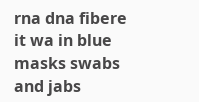rna dna fibere it wa in blue masks swabs and jabs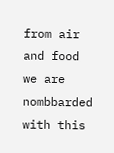from air and food we are nombbarded with this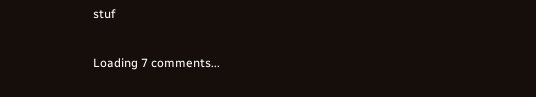stuf

Loading 7 comments...